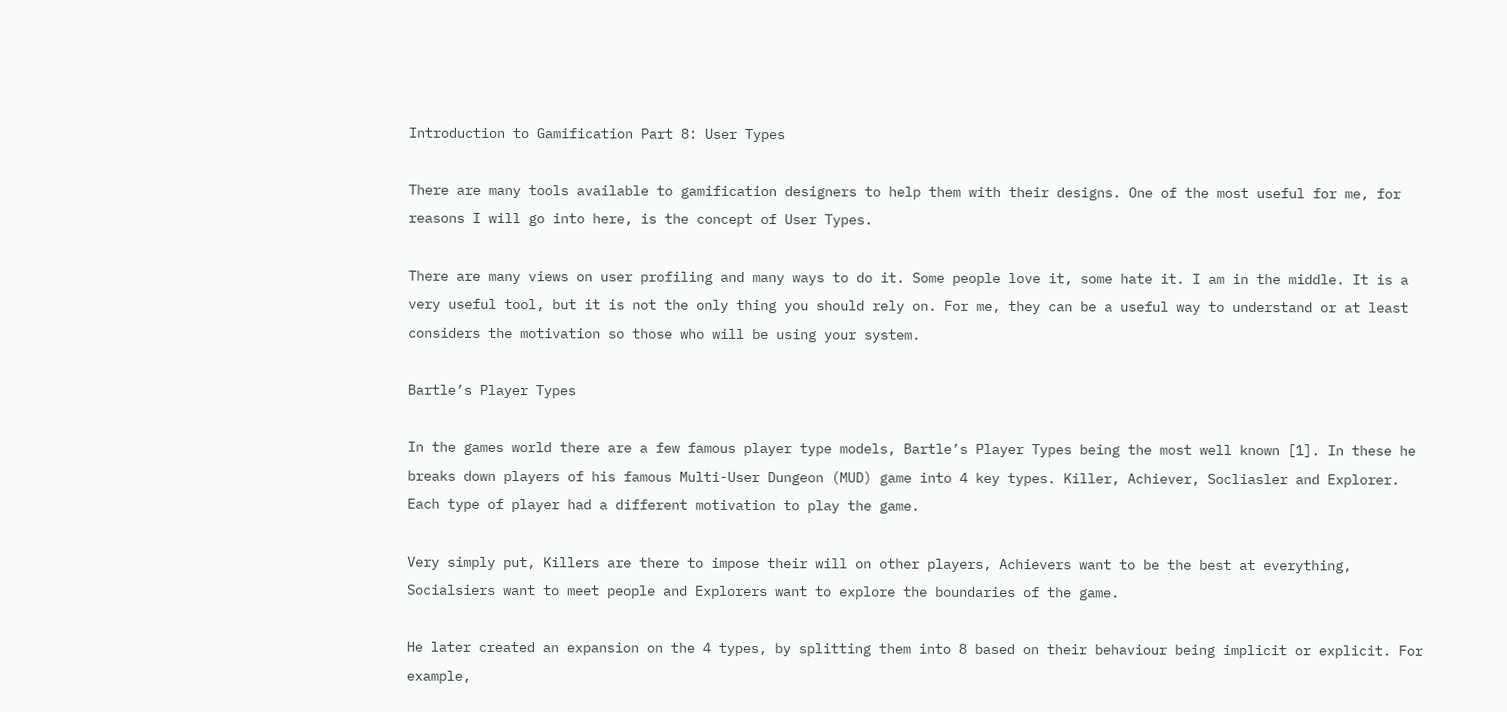Introduction to Gamification Part 8: User Types

There are many tools available to gamification designers to help them with their designs. One of the most useful for me, for reasons I will go into here, is the concept of User Types.

There are many views on user profiling and many ways to do it. Some people love it, some hate it. I am in the middle. It is a very useful tool, but it is not the only thing you should rely on. For me, they can be a useful way to understand or at least considers the motivation so those who will be using your system.

Bartle’s Player Types

In the games world there are a few famous player type models, Bartle’s Player Types being the most well known [1]. In these he breaks down players of his famous Multi-User Dungeon (MUD) game into 4 key types. Killer, Achiever, Socliasler and Explorer. Each type of player had a different motivation to play the game.

Very simply put, Killers are there to impose their will on other players, Achievers want to be the best at everything, Socialsiers want to meet people and Explorers want to explore the boundaries of the game.

He later created an expansion on the 4 types, by splitting them into 8 based on their behaviour being implicit or explicit. For example,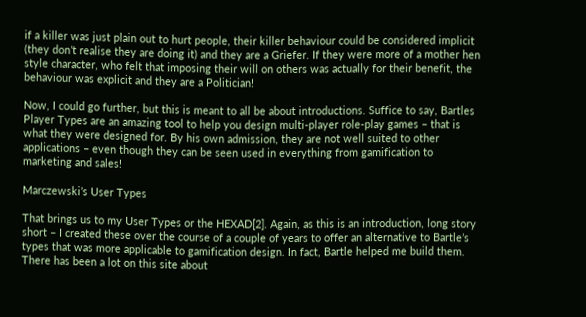if a killer was just plain out to hurt people, their killer behaviour could be considered implicit (they don’t realise they are doing it) and they are a Griefer. If they were more of a mother hen style character, who felt that imposing their will on others was actually for their benefit, the behaviour was explicit and they are a Politician!

Now, I could go further, but this is meant to all be about introductions. Suffice to say, Bartles Player Types are an amazing tool to help you design multi-player role-play games – that is what they were designed for. By his own admission, they are not well suited to other applications – even though they can be seen used in everything from gamification to marketing and sales!

Marczewski’s User Types

That brings us to my User Types or the HEXAD[2]. Again, as this is an introduction, long story short – I created these over the course of a couple of years to offer an alternative to Bartle’s types that was more applicable to gamification design. In fact, Bartle helped me build them. There has been a lot on this site about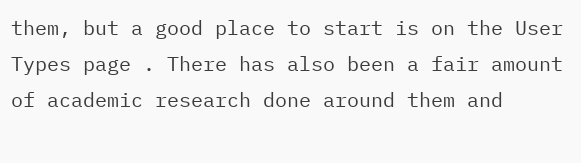them, but a good place to start is on the User Types page . There has also been a fair amount of academic research done around them and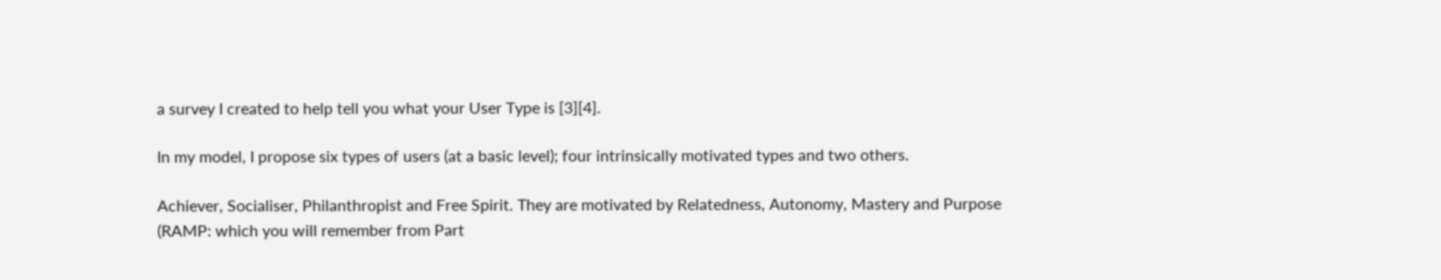a survey I created to help tell you what your User Type is [3][4].

In my model, I propose six types of users (at a basic level); four intrinsically motivated types and two others.

Achiever, Socialiser, Philanthropist and Free Spirit. They are motivated by Relatedness, Autonomy, Mastery and Purpose (RAMP: which you will remember from Part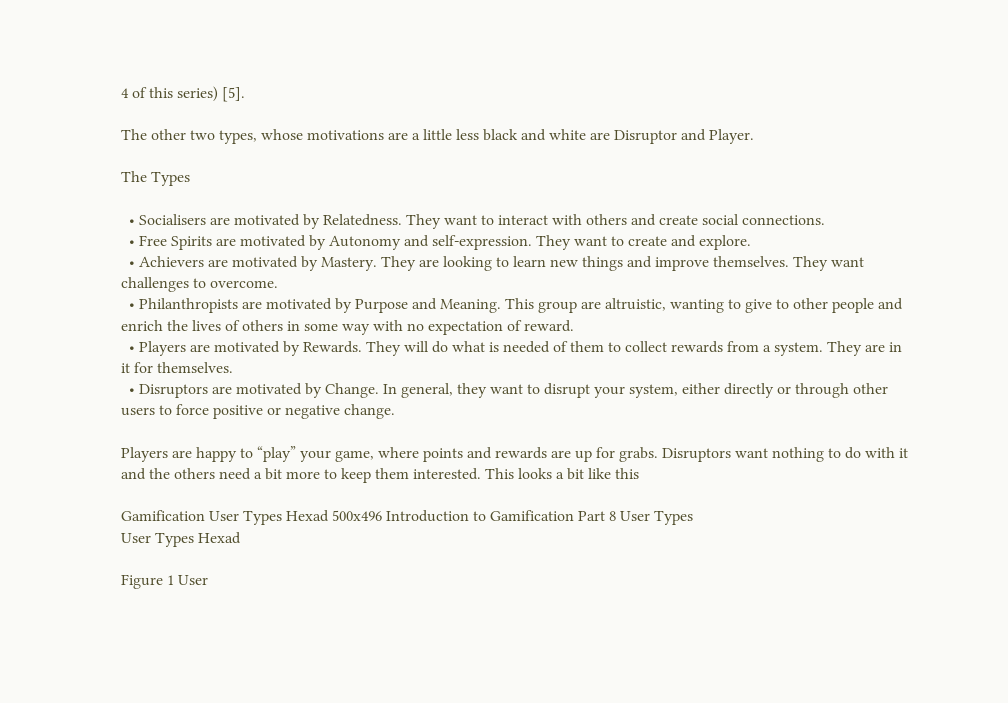4 of this series) [5].

The other two types, whose motivations are a little less black and white are Disruptor and Player.

The Types

  • Socialisers are motivated by Relatedness. They want to interact with others and create social connections.
  • Free Spirits are motivated by Autonomy and self-expression. They want to create and explore.
  • Achievers are motivated by Mastery. They are looking to learn new things and improve themselves. They want challenges to overcome.
  • Philanthropists are motivated by Purpose and Meaning. This group are altruistic, wanting to give to other people and enrich the lives of others in some way with no expectation of reward.
  • Players are motivated by Rewards. They will do what is needed of them to collect rewards from a system. They are in it for themselves.
  • Disruptors are motivated by Change. In general, they want to disrupt your system, either directly or through other users to force positive or negative change.

Players are happy to “play” your game, where points and rewards are up for grabs. Disruptors want nothing to do with it and the others need a bit more to keep them interested. This looks a bit like this

Gamification User Types Hexad 500x496 Introduction to Gamification Part 8 User Types
User Types Hexad

Figure 1 User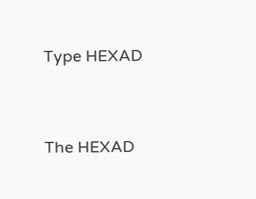Type HEXAD


The HEXAD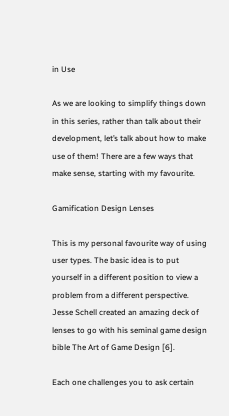in Use

As we are looking to simplify things down in this series, rather than talk about their development, let’s talk about how to make use of them! There are a few ways that make sense, starting with my favourite.

Gamification Design Lenses

This is my personal favourite way of using user types. The basic idea is to put yourself in a different position to view a problem from a different perspective. Jesse Schell created an amazing deck of lenses to go with his seminal game design bible The Art of Game Design [6].

Each one challenges you to ask certain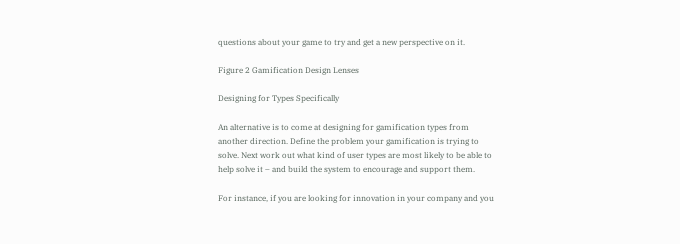questions about your game to try and get a new perspective on it.

Figure 2 Gamification Design Lenses

Designing for Types Specifically

An alternative is to come at designing for gamification types from another direction. Define the problem your gamification is trying to solve. Next work out what kind of user types are most likely to be able to help solve it – and build the system to encourage and support them.

For instance, if you are looking for innovation in your company and you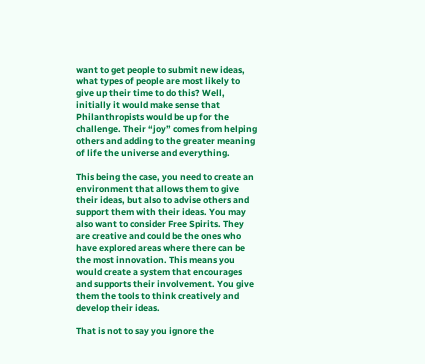want to get people to submit new ideas, what types of people are most likely to give up their time to do this? Well, initially it would make sense that Philanthropists would be up for the challenge. Their “joy” comes from helping others and adding to the greater meaning of life the universe and everything.

This being the case, you need to create an environment that allows them to give their ideas, but also to advise others and support them with their ideas. You may also want to consider Free Spirits. They are creative and could be the ones who have explored areas where there can be the most innovation. This means you would create a system that encourages and supports their involvement. You give them the tools to think creatively and develop their ideas.

That is not to say you ignore the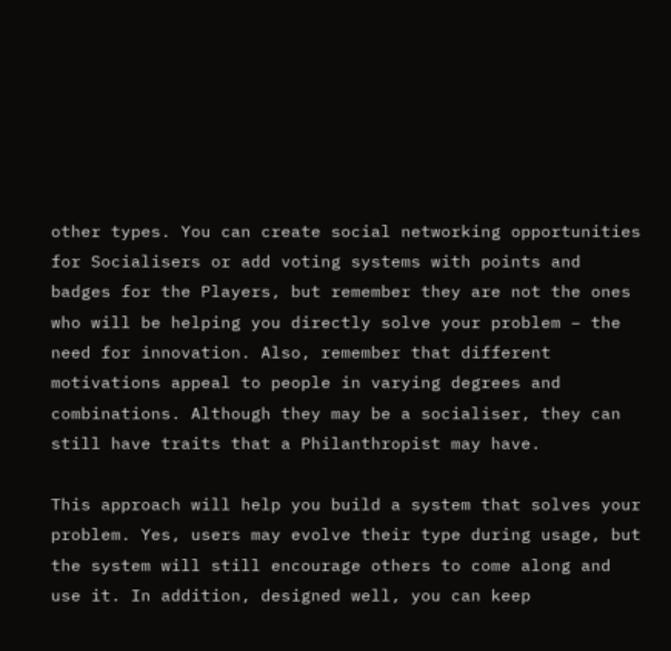other types. You can create social networking opportunities for Socialisers or add voting systems with points and badges for the Players, but remember they are not the ones who will be helping you directly solve your problem – the need for innovation. Also, remember that different motivations appeal to people in varying degrees and combinations. Although they may be a socialiser, they can still have traits that a Philanthropist may have.

This approach will help you build a system that solves your problem. Yes, users may evolve their type during usage, but the system will still encourage others to come along and use it. In addition, designed well, you can keep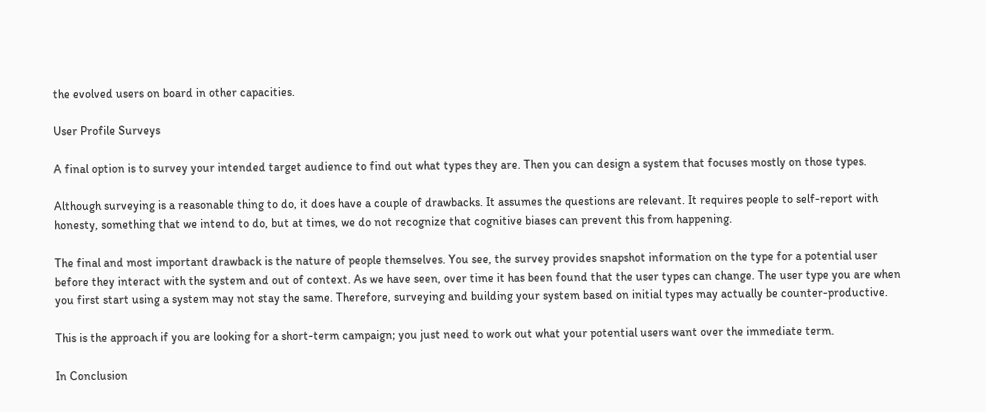the evolved users on board in other capacities.

User Profile Surveys

A final option is to survey your intended target audience to find out what types they are. Then you can design a system that focuses mostly on those types.

Although surveying is a reasonable thing to do, it does have a couple of drawbacks. It assumes the questions are relevant. It requires people to self-report with honesty, something that we intend to do, but at times, we do not recognize that cognitive biases can prevent this from happening.

The final and most important drawback is the nature of people themselves. You see, the survey provides snapshot information on the type for a potential user before they interact with the system and out of context. As we have seen, over time it has been found that the user types can change. The user type you are when you first start using a system may not stay the same. Therefore, surveying and building your system based on initial types may actually be counter-productive.

This is the approach if you are looking for a short-term campaign; you just need to work out what your potential users want over the immediate term.

In Conclusion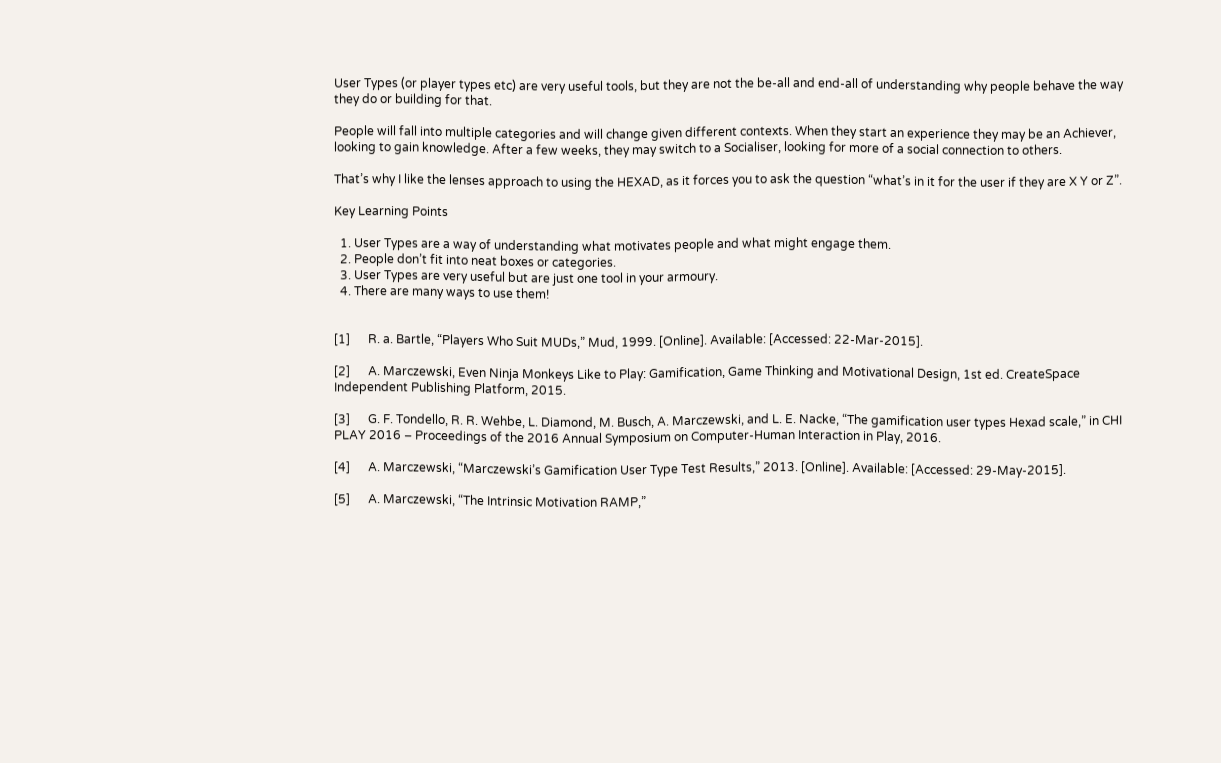User Types (or player types etc) are very useful tools, but they are not the be-all and end-all of understanding why people behave the way they do or building for that.

People will fall into multiple categories and will change given different contexts. When they start an experience they may be an Achiever, looking to gain knowledge. After a few weeks, they may switch to a Socialiser, looking for more of a social connection to others.

That’s why I like the lenses approach to using the HEXAD, as it forces you to ask the question “what’s in it for the user if they are X Y or Z”.

Key Learning Points

  1. User Types are a way of understanding what motivates people and what might engage them.
  2. People don’t fit into neat boxes or categories.
  3. User Types are very useful but are just one tool in your armoury.
  4. There are many ways to use them!


[1]      R. a. Bartle, “Players Who Suit MUDs,” Mud, 1999. [Online]. Available: [Accessed: 22-Mar-2015].

[2]      A. Marczewski, Even Ninja Monkeys Like to Play: Gamification, Game Thinking and Motivational Design, 1st ed. CreateSpace Independent Publishing Platform, 2015.

[3]      G. F. Tondello, R. R. Wehbe, L. Diamond, M. Busch, A. Marczewski, and L. E. Nacke, “The gamification user types Hexad scale,” in CHI PLAY 2016 – Proceedings of the 2016 Annual Symposium on Computer-Human Interaction in Play, 2016.

[4]      A. Marczewski, “Marczewski’s Gamification User Type Test Results,” 2013. [Online]. Available: [Accessed: 29-May-2015].

[5]      A. Marczewski, “The Intrinsic Motivation RAMP,”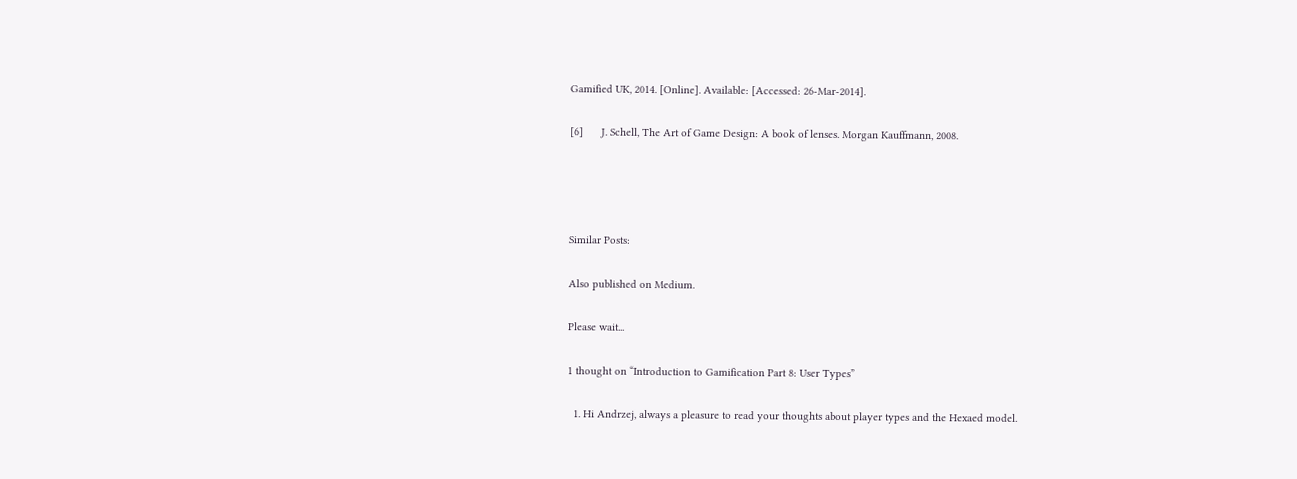Gamified UK, 2014. [Online]. Available: [Accessed: 26-Mar-2014].

[6]      J. Schell, The Art of Game Design: A book of lenses. Morgan Kauffmann, 2008.




Similar Posts:

Also published on Medium.

Please wait...

1 thought on “Introduction to Gamification Part 8: User Types”

  1. Hi Andrzej, always a pleasure to read your thoughts about player types and the Hexaed model.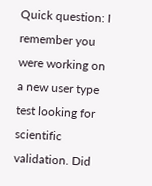Quick question: I remember you were working on a new user type test looking for scientific validation. Did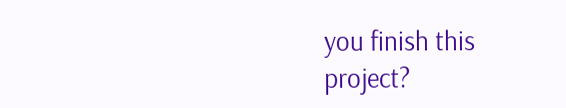you finish this project?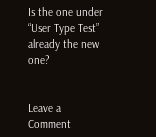Is the one under “User Type Test” already the new one?


Leave a Comment